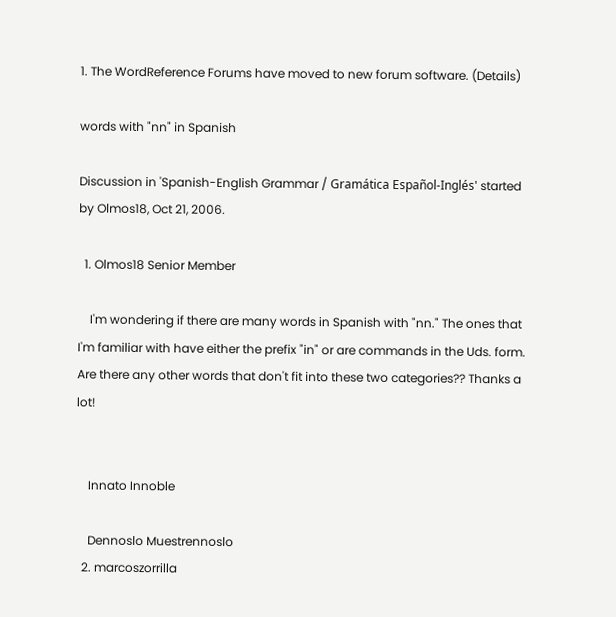1. The WordReference Forums have moved to new forum software. (Details)

words with "nn" in Spanish

Discussion in 'Spanish-English Grammar / Gramática Español-Inglés' started by Olmos18, Oct 21, 2006.

  1. Olmos18 Senior Member

    I'm wondering if there are many words in Spanish with "nn." The ones that I'm familiar with have either the prefix "in" or are commands in the Uds. form. Are there any other words that don't fit into these two categories?? Thanks a lot!


    Innato Innoble

    Dennoslo Muestrennoslo
  2. marcoszorrilla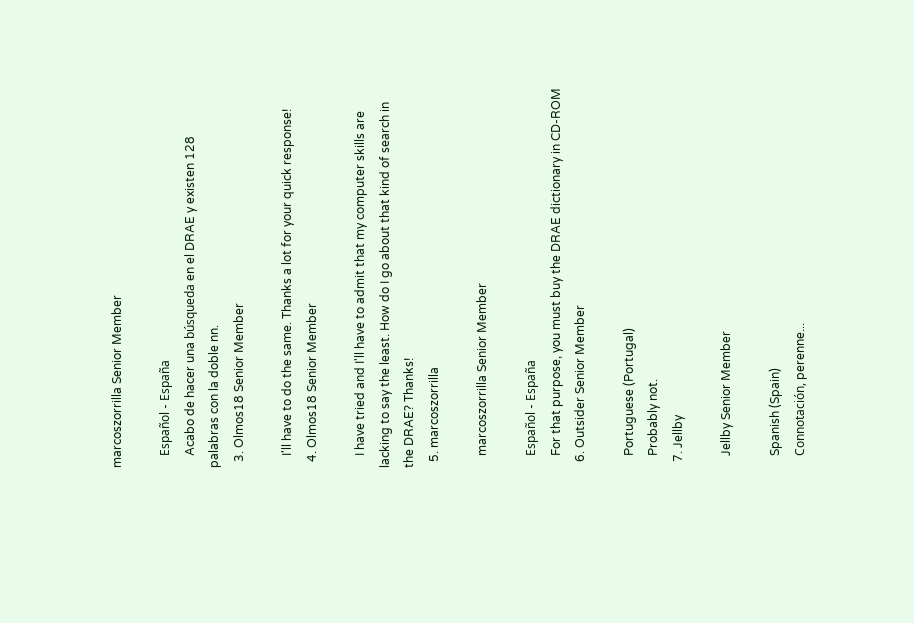marcoszorrilla Senior Member

    Español - España
    Acabo de hacer una búsqueda en el DRAE y existen 128 palabras con la doble nn.
  3. Olmos18 Senior Member

    I'll have to do the same. Thanks a lot for your quick response!
  4. Olmos18 Senior Member

    I have tried and I'll have to admit that my computer skills are lacking to say the least. How do I go about that kind of search in the DRAE? Thanks!
  5. marcoszorrilla

    marcoszorrilla Senior Member

    Español - España
    For that purpose, you must buy the DRAE dictionary in CD-ROM
  6. Outsider Senior Member

    Portuguese (Portugal)
    Probably not.
  7. Jellby

    Jellby Senior Member

    Spanish (Spain)
    Connotación, perenne...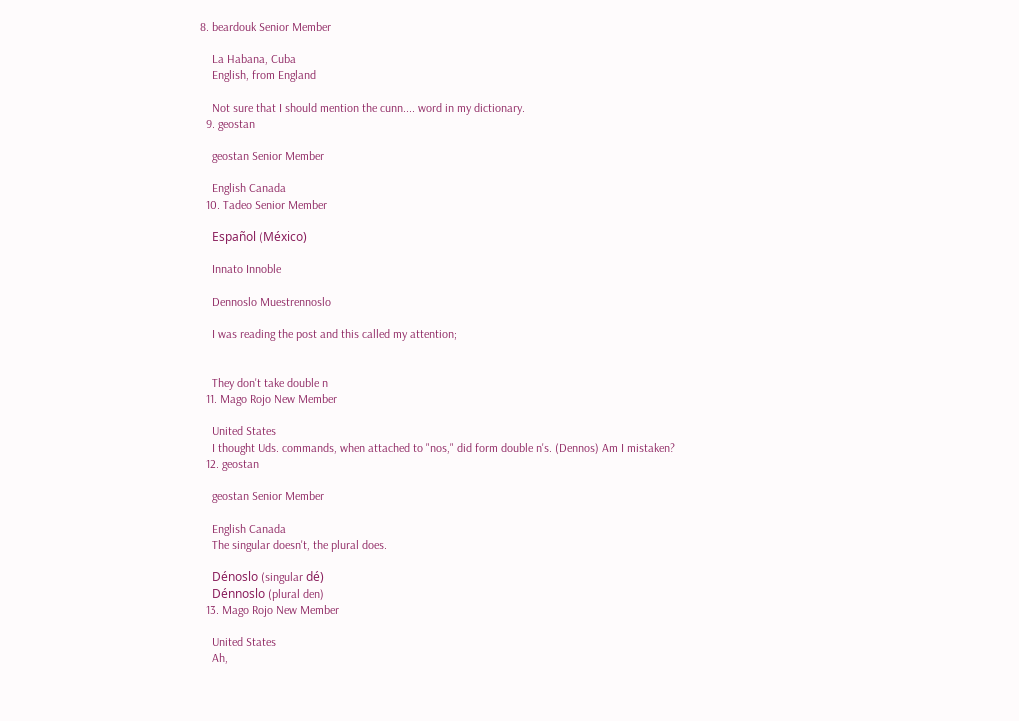8. beardouk Senior Member

    La Habana, Cuba
    English, from England

    Not sure that I should mention the cunn.... word in my dictionary.
  9. geostan

    geostan Senior Member

    English Canada
  10. Tadeo Senior Member

    Español (México)

    Innato Innoble

    Dennoslo Muestrennoslo

    I was reading the post and this called my attention;


    They don't take double n
  11. Mago Rojo New Member

    United States
    I thought Uds. commands, when attached to "nos," did form double n's. (Dennos) Am I mistaken?
  12. geostan

    geostan Senior Member

    English Canada
    The singular doesn't, the plural does.

    Dénoslo (singular dé)
    Dénnoslo (plural den)
  13. Mago Rojo New Member

    United States
    Ah,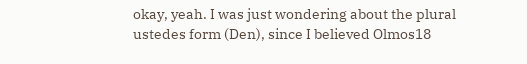okay, yeah. I was just wondering about the plural ustedes form (Den), since I believed Olmos18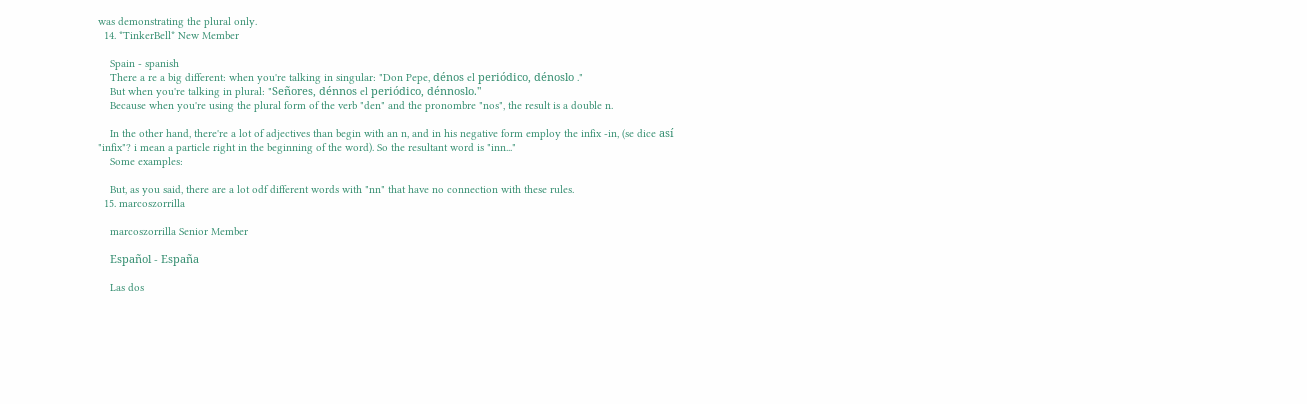was demonstrating the plural only.
  14. *TinkerBell* New Member

    Spain - spanish
    There a re a big different: when you're talking in singular: "Don Pepe, dénos el periódico, dénoslo ."
    But when you're talking in plural: "Señores, dénnos el periódico, dénnoslo."
    Because when you're using the plural form of the verb "den" and the pronombre "nos", the result is a double n.

    In the other hand, there're a lot of adjectives than begin with an n, and in his negative form employ the infix -in, (se dice así "infix"? i mean a particle right in the beginning of the word). So the resultant word is "inn..."
    Some examples:

    But, as you said, there are a lot odf different words with "nn" that have no connection with these rules.
  15. marcoszorrilla

    marcoszorrilla Senior Member

    Español - España

    Las dos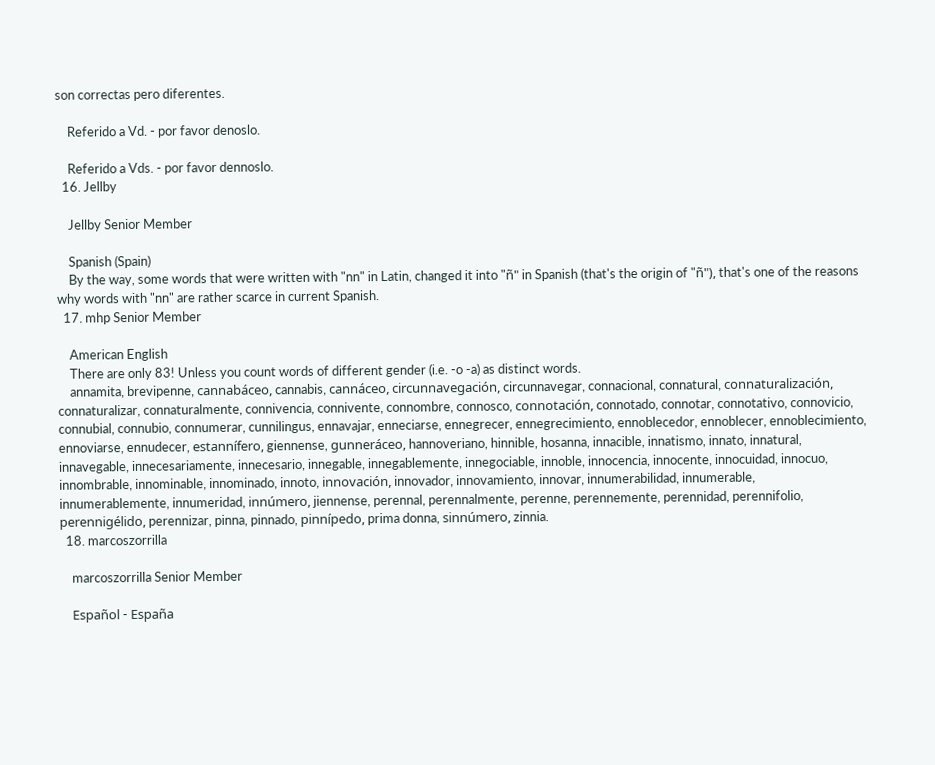son correctas pero diferentes.

    Referido a Vd. - por favor denoslo.

    Referido a Vds. - por favor dennoslo.
  16. Jellby

    Jellby Senior Member

    Spanish (Spain)
    By the way, some words that were written with "nn" in Latin, changed it into "ñ" in Spanish (that's the origin of "ñ"), that's one of the reasons why words with "nn" are rather scarce in current Spanish.
  17. mhp Senior Member

    American English
    There are only 83! Unless you count words of different gender (i.e. -o -a) as distinct words.
    annamita, brevipenne, cannabáceo, cannabis, cannáceo, circunnavegación, circunnavegar, connacional, connatural, connaturalización, connaturalizar, connaturalmente, connivencia, connivente, connombre, connosco, connotación, connotado, connotar, connotativo, connovicio, connubial, connubio, connumerar, cunnilingus, ennavajar, enneciarse, ennegrecer, ennegrecimiento, ennoblecedor, ennoblecer, ennoblecimiento, ennoviarse, ennudecer, estannífero, giennense, gunneráceo, hannoveriano, hinnible, hosanna, innacible, innatismo, innato, innatural, innavegable, innecesariamente, innecesario, innegable, innegablemente, innegociable, innoble, innocencia, innocente, innocuidad, innocuo, innombrable, innominable, innominado, innoto, innovación, innovador, innovamiento, innovar, innumerabilidad, innumerable, innumerablemente, innumeridad, innúmero, jiennense, perennal, perennalmente, perenne, perennemente, perennidad, perennifolio, perennigélido, perennizar, pinna, pinnado, pinnípedo, prima donna, sinnúmero, zinnia.
  18. marcoszorrilla

    marcoszorrilla Senior Member

    Español - España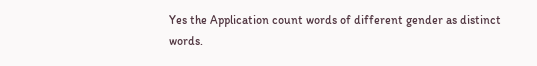Yes the Application count words of different gender as distinct words.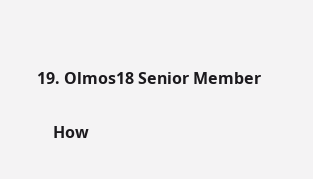19. Olmos18 Senior Member

    How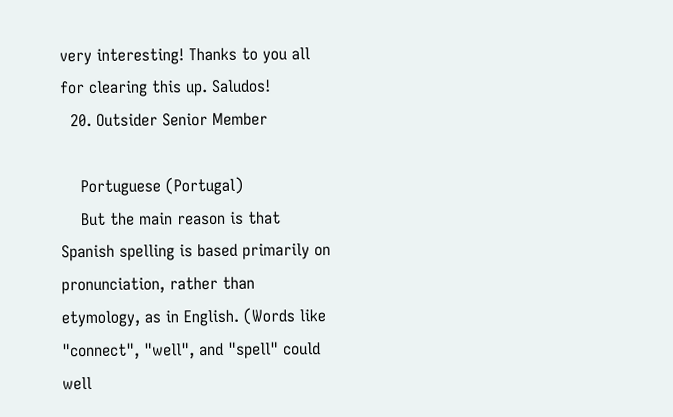very interesting! Thanks to you all for clearing this up. Saludos!
  20. Outsider Senior Member

    Portuguese (Portugal)
    But the main reason is that Spanish spelling is based primarily on pronunciation, rather than etymology, as in English. (Words like "connect", "well", and "spell" could well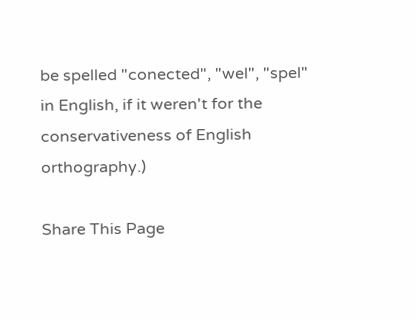be spelled "conected", "wel", "spel" in English, if it weren't for the conservativeness of English orthography.)

Share This Page